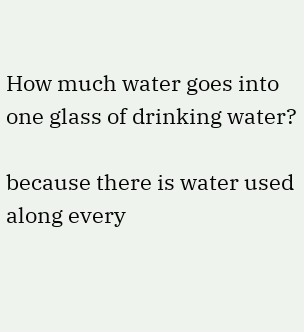How much water goes into one glass of drinking water?

because there is water used along every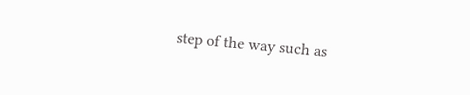step of the way such as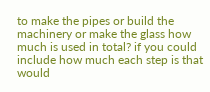to make the pipes or build the machinery or make the glass how much is used in total? if you could include how much each step is that would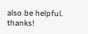also be helpful. thanks!